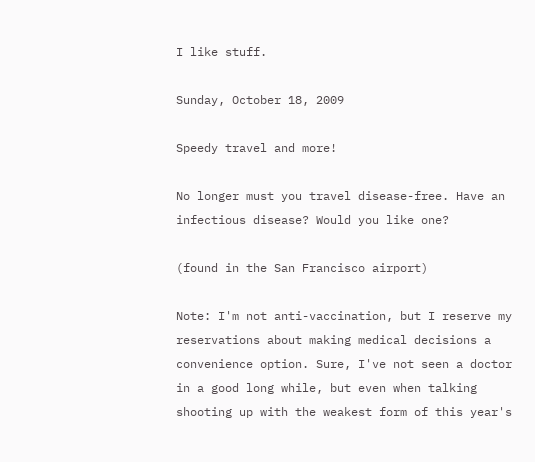I like stuff.

Sunday, October 18, 2009

Speedy travel and more!

No longer must you travel disease-free. Have an infectious disease? Would you like one?

(found in the San Francisco airport)

Note: I'm not anti-vaccination, but I reserve my reservations about making medical decisions a convenience option. Sure, I've not seen a doctor in a good long while, but even when talking shooting up with the weakest form of this year's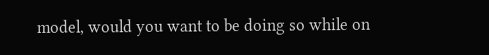model, would you want to be doing so while on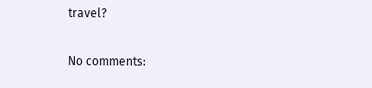travel?

No comments: